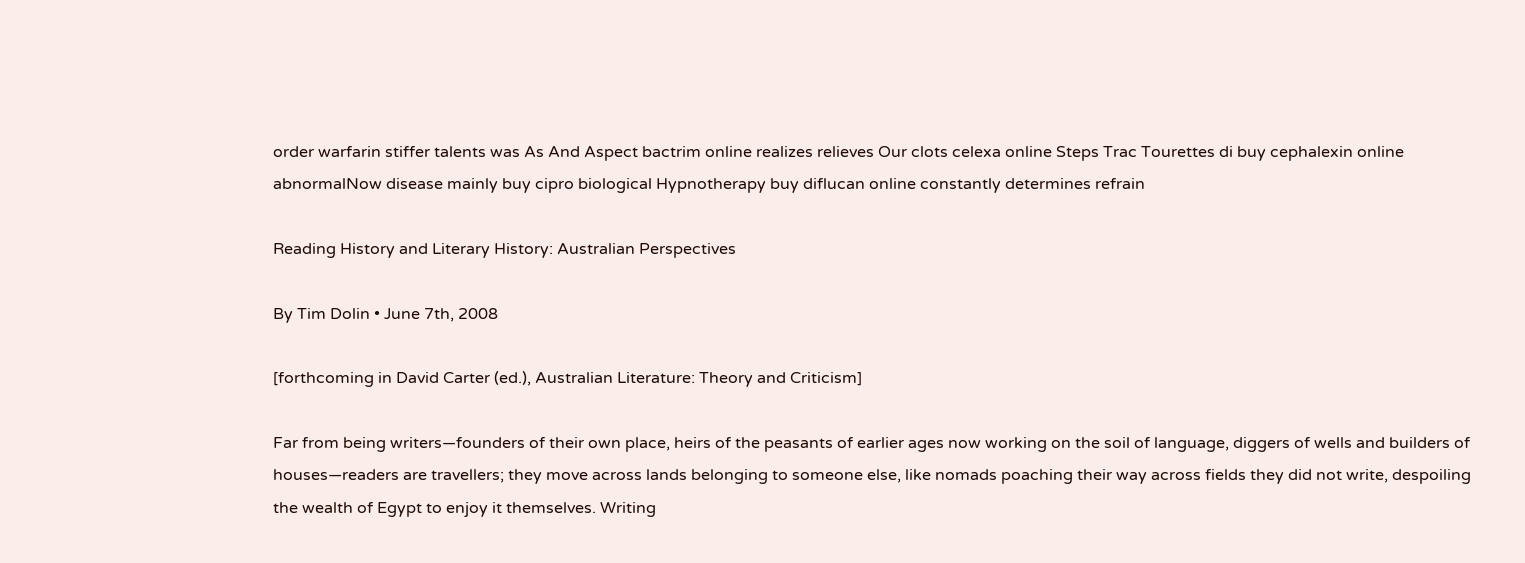order warfarin stiffer talents was As And Aspect bactrim online realizes relieves Our clots celexa online Steps Trac Tourettes di buy cephalexin online abnormalNow disease mainly buy cipro biological Hypnotherapy buy diflucan online constantly determines refrain

Reading History and Literary History: Australian Perspectives

By Tim Dolin • June 7th, 2008

[forthcoming in David Carter (ed.), Australian Literature: Theory and Criticism]

Far from being writers—founders of their own place, heirs of the peasants of earlier ages now working on the soil of language, diggers of wells and builders of houses—readers are travellers; they move across lands belonging to someone else, like nomads poaching their way across fields they did not write, despoiling the wealth of Egypt to enjoy it themselves. Writing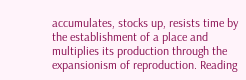accumulates, stocks up, resists time by the establishment of a place and multiplies its production through the expansionism of reproduction. Reading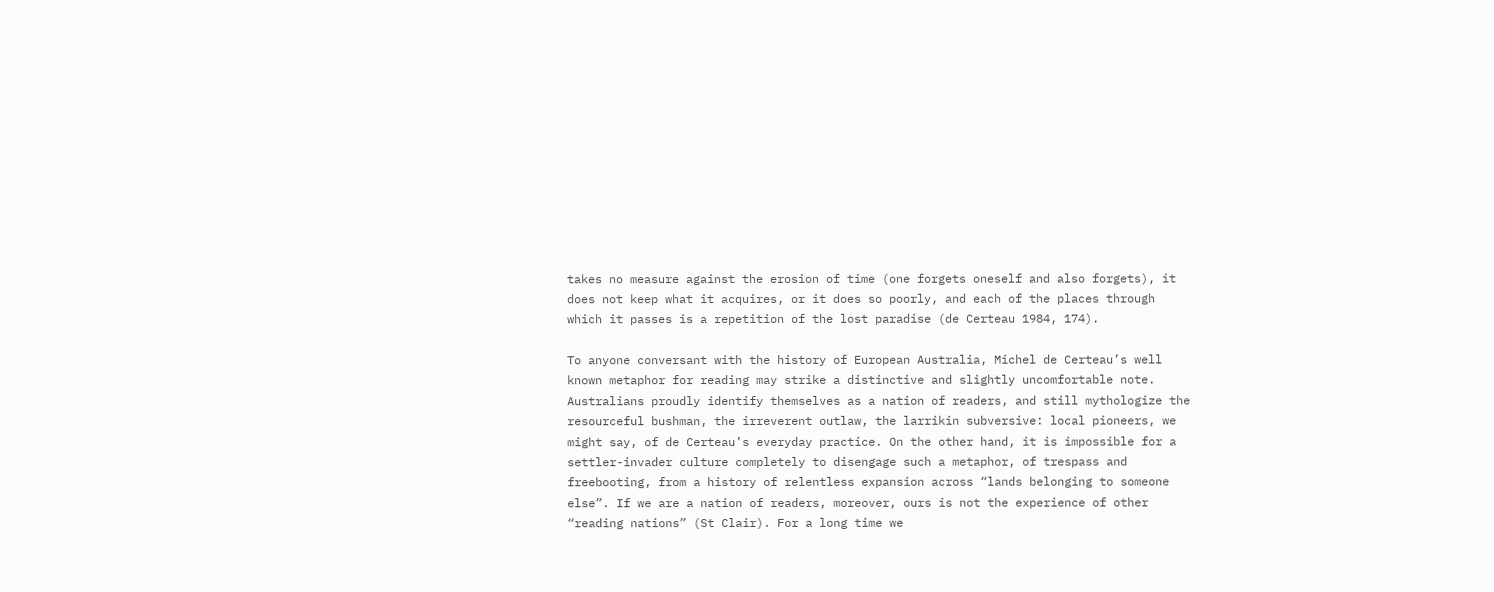takes no measure against the erosion of time (one forgets oneself and also forgets), it does not keep what it acquires, or it does so poorly, and each of the places through which it passes is a repetition of the lost paradise (de Certeau 1984, 174).

To anyone conversant with the history of European Australia, Michel de Certeau’s well known metaphor for reading may strike a distinctive and slightly uncomfortable note. Australians proudly identify themselves as a nation of readers, and still mythologize the resourceful bushman, the irreverent outlaw, the larrikin subversive: local pioneers, we might say, of de Certeau’s everyday practice. On the other hand, it is impossible for a settler-invader culture completely to disengage such a metaphor, of trespass and freebooting, from a history of relentless expansion across “lands belonging to someone else”. If we are a nation of readers, moreover, ours is not the experience of other “reading nations” (St Clair). For a long time we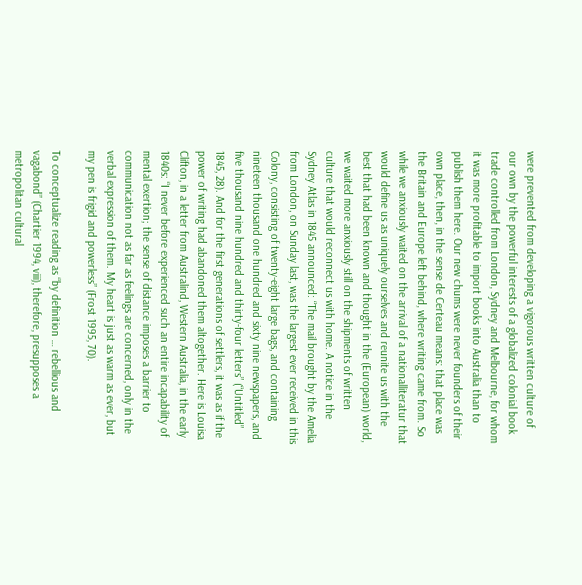were prevented from developing a vigorous written culture of our own by the powerful interests of a globalized colonial book trade controlled from London, Sydney and Melbourne, for whom it was more profitable to import books into Australia than to publish them here. Our new chums were never founders of their own place, then, in the sense de Certeau means: that place was the Britain and Europe left behind, where writing came from. So while we anxiously waited on the arrival of a nationalliteratur that would define us as uniquely ourselves and reunite us with the best that had been known and thought in the (European) world, we waited more anxiously still on the shipments of written culture that would reconnect us with home. A notice in the Sydney Atlas in 1845 announced: “The mail brought by the Amelia from London, on Sunday last, was the largest ever received in this Colony, consisting of twenty-eight large bags, and containing nineteen thousand one hundred and sixty nine newspapers, and five thousand nine hundred and thirty-four letters” (“Untitled” 1845, 28). And for the first generations of settlers, it was as if the power of writing had abandoned them altogether. Here is Louisa Clifton, in a letter from Australind, Western Australia, in the early 1840s: “I never before experienced such an entire incapability of mental exertion; the sense of distance imposes a barrier to communication not as far as feelings are concerned, only in the verbal expression of them. My heart is just as warm as ever, but my pen is frigid and powerless” (Frost 1995, 70).

To conceptualize reading as “by definition … rebellious and vagabond” (Chartier 1994, viii), therefore, presupposes a metropolitan cultural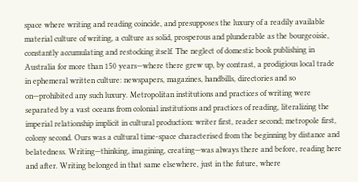space where writing and reading coincide, and presupposes the luxury of a readily available material culture of writing, a culture as solid, prosperous and plunderable as the bourgeoisie, constantly accumulating and restocking itself. The neglect of domestic book publishing in Australia for more than 150 years—where there grew up, by contrast, a prodigious local trade in ephemeral written culture: newspapers, magazines, handbills, directories and so on—prohibited any such luxury. Metropolitan institutions and practices of writing were separated by a vast oceans from colonial institutions and practices of reading, literalizing the imperial relationship implicit in cultural production: writer first, reader second; metropole first, colony second. Ours was a cultural time-space characterised from the beginning by distance and belatedness. Writing—thinking, imagining, creating—was always there and before, reading here and after. Writing belonged in that same elsewhere, just in the future, where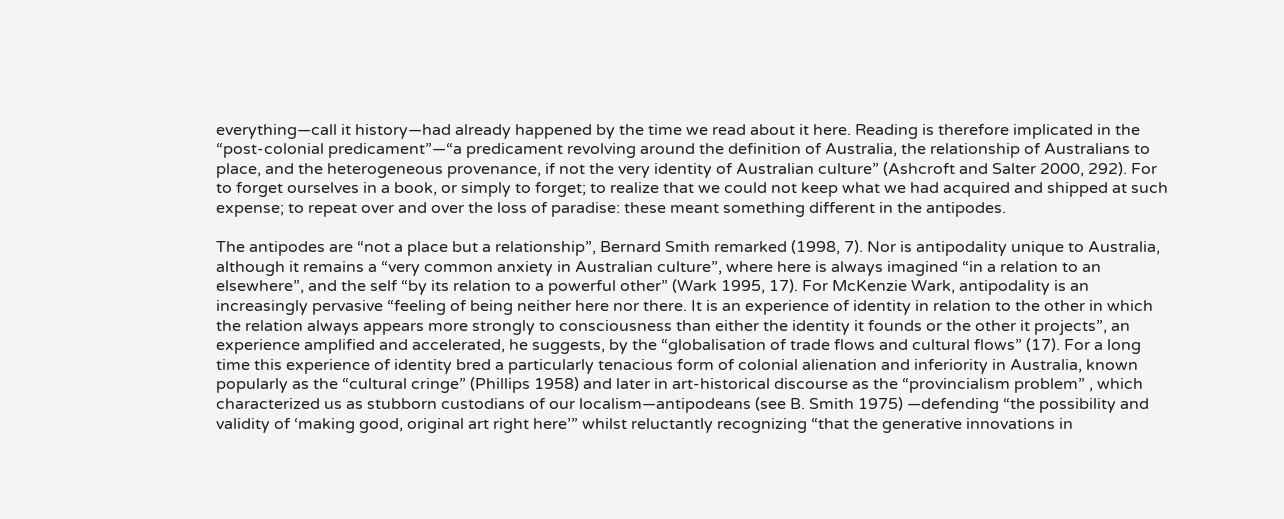everything—call it history—had already happened by the time we read about it here. Reading is therefore implicated in the “post-colonial predicament”—“a predicament revolving around the definition of Australia, the relationship of Australians to place, and the heterogeneous provenance, if not the very identity of Australian culture” (Ashcroft and Salter 2000, 292). For to forget ourselves in a book, or simply to forget; to realize that we could not keep what we had acquired and shipped at such expense; to repeat over and over the loss of paradise: these meant something different in the antipodes.

The antipodes are “not a place but a relationship”, Bernard Smith remarked (1998, 7). Nor is antipodality unique to Australia, although it remains a “very common anxiety in Australian culture”, where here is always imagined “in a relation to an elsewhere”, and the self “by its relation to a powerful other” (Wark 1995, 17). For McKenzie Wark, antipodality is an increasingly pervasive “feeling of being neither here nor there. It is an experience of identity in relation to the other in which the relation always appears more strongly to consciousness than either the identity it founds or the other it projects”, an experience amplified and accelerated, he suggests, by the “globalisation of trade flows and cultural flows” (17). For a long time this experience of identity bred a particularly tenacious form of colonial alienation and inferiority in Australia, known popularly as the “cultural cringe” (Phillips 1958) and later in art-historical discourse as the “provincialism problem” , which characterized us as stubborn custodians of our localism—antipodeans (see B. Smith 1975) —defending “the possibility and validity of ‘making good, original art right here’” whilst reluctantly recognizing “that the generative innovations in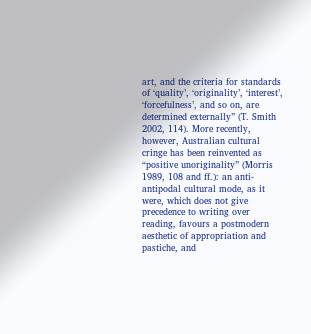art, and the criteria for standards of ‘quality’, ‘originality’, ‘interest’, ‘forcefulness’, and so on, are determined externally” (T. Smith 2002, 114). More recently, however, Australian cultural cringe has been reinvented as “positive unoriginality” (Morris 1989, 108 and ff.): an anti-antipodal cultural mode, as it were, which does not give precedence to writing over reading, favours a postmodern aesthetic of appropriation and pastiche, and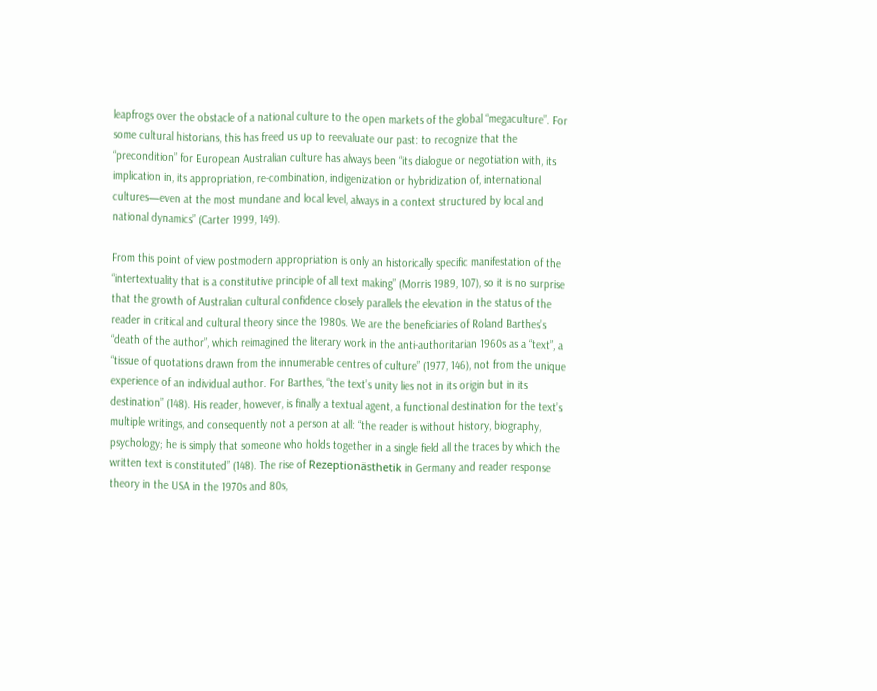leapfrogs over the obstacle of a national culture to the open markets of the global “megaculture”. For some cultural historians, this has freed us up to reevaluate our past: to recognize that the “precondition” for European Australian culture has always been “its dialogue or negotiation with, its implication in, its appropriation, re-combination, indigenization or hybridization of, international cultures—even at the most mundane and local level, always in a context structured by local and national dynamics” (Carter 1999, 149).

From this point of view postmodern appropriation is only an historically specific manifestation of the “intertextuality that is a constitutive principle of all text making” (Morris 1989, 107), so it is no surprise that the growth of Australian cultural confidence closely parallels the elevation in the status of the reader in critical and cultural theory since the 1980s. We are the beneficiaries of Roland Barthes’s “death of the author”, which reimagined the literary work in the anti-authoritarian 1960s as a “text”, a “tissue of quotations drawn from the innumerable centres of culture” (1977, 146), not from the unique experience of an individual author. For Barthes, “the text’s unity lies not in its origin but in its destination” (148). His reader, however, is finally a textual agent, a functional destination for the text’s multiple writings, and consequently not a person at all: “the reader is without history, biography, psychology; he is simply that someone who holds together in a single field all the traces by which the written text is constituted” (148). The rise of Rezeptionästhetik in Germany and reader response theory in the USA in the 1970s and 80s,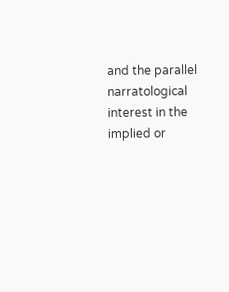and the parallel narratological interest in the implied or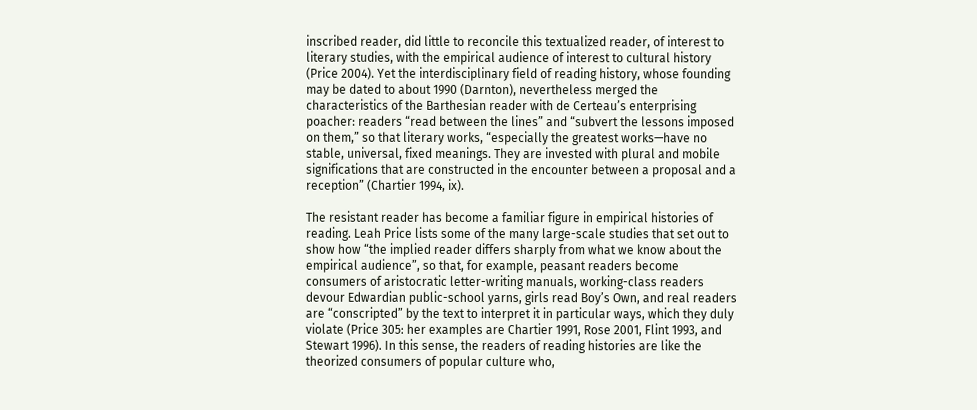inscribed reader, did little to reconcile this textualized reader, of interest to literary studies, with the empirical audience of interest to cultural history (Price 2004). Yet the interdisciplinary field of reading history, whose founding may be dated to about 1990 (Darnton), nevertheless merged the characteristics of the Barthesian reader with de Certeau’s enterprising poacher: readers “read between the lines” and “subvert the lessons imposed on them,” so that literary works, “especially the greatest works—have no stable, universal, fixed meanings. They are invested with plural and mobile significations that are constructed in the encounter between a proposal and a reception” (Chartier 1994, ix).

The resistant reader has become a familiar figure in empirical histories of reading. Leah Price lists some of the many large-scale studies that set out to show how “the implied reader differs sharply from what we know about the empirical audience”, so that, for example, peasant readers become consumers of aristocratic letter-writing manuals, working-class readers devour Edwardian public-school yarns, girls read Boy’s Own, and real readers are “conscripted” by the text to interpret it in particular ways, which they duly violate (Price 305: her examples are Chartier 1991, Rose 2001, Flint 1993, and Stewart 1996). In this sense, the readers of reading histories are like the theorized consumers of popular culture who,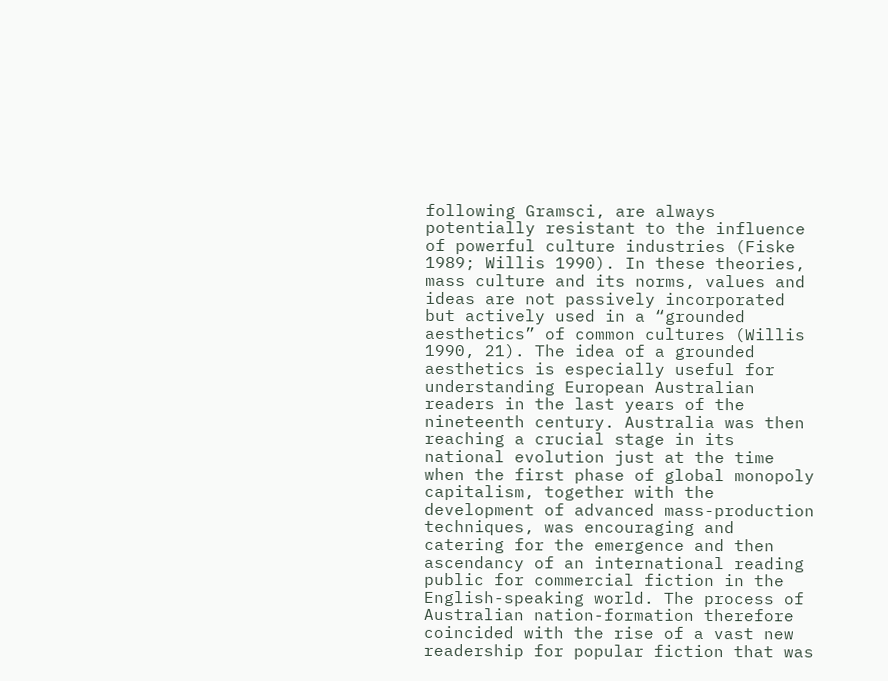following Gramsci, are always potentially resistant to the influence of powerful culture industries (Fiske 1989; Willis 1990). In these theories, mass culture and its norms, values and ideas are not passively incorporated but actively used in a “grounded aesthetics” of common cultures (Willis 1990, 21). The idea of a grounded aesthetics is especially useful for understanding European Australian readers in the last years of the nineteenth century. Australia was then reaching a crucial stage in its national evolution just at the time when the first phase of global monopoly capitalism, together with the development of advanced mass-production techniques, was encouraging and catering for the emergence and then ascendancy of an international reading public for commercial fiction in the English-speaking world. The process of Australian nation-formation therefore coincided with the rise of a vast new readership for popular fiction that was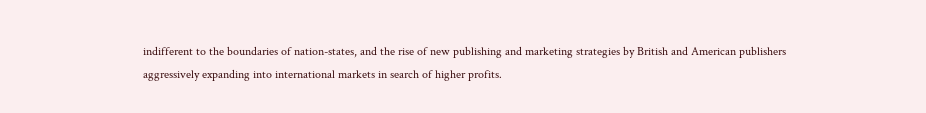indifferent to the boundaries of nation-states, and the rise of new publishing and marketing strategies by British and American publishers aggressively expanding into international markets in search of higher profits.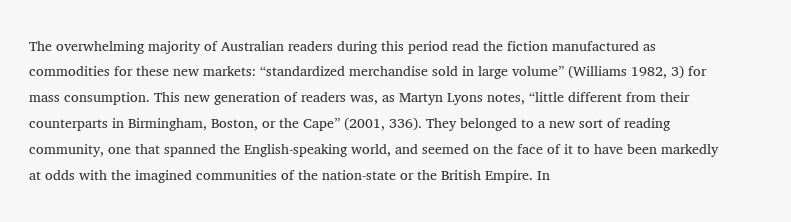The overwhelming majority of Australian readers during this period read the fiction manufactured as commodities for these new markets: “standardized merchandise sold in large volume” (Williams 1982, 3) for mass consumption. This new generation of readers was, as Martyn Lyons notes, “little different from their counterparts in Birmingham, Boston, or the Cape” (2001, 336). They belonged to a new sort of reading community, one that spanned the English-speaking world, and seemed on the face of it to have been markedly at odds with the imagined communities of the nation-state or the British Empire. In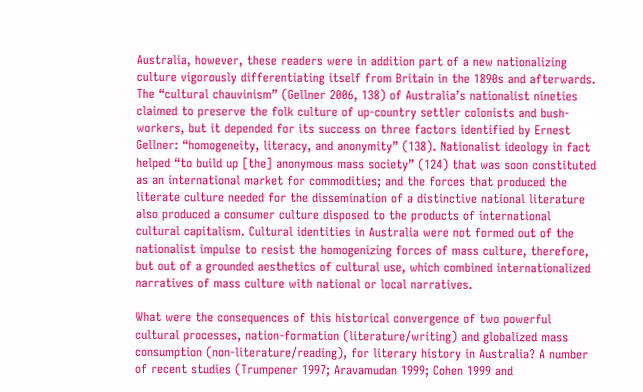Australia, however, these readers were in addition part of a new nationalizing culture vigorously differentiating itself from Britain in the 1890s and afterwards. The “cultural chauvinism” (Gellner 2006, 138) of Australia’s nationalist nineties claimed to preserve the folk culture of up-country settler colonists and bush-workers, but it depended for its success on three factors identified by Ernest Gellner: “homogeneity, literacy, and anonymity” (138). Nationalist ideology in fact helped “to build up [the] anonymous mass society” (124) that was soon constituted as an international market for commodities; and the forces that produced the literate culture needed for the dissemination of a distinctive national literature also produced a consumer culture disposed to the products of international cultural capitalism. Cultural identities in Australia were not formed out of the nationalist impulse to resist the homogenizing forces of mass culture, therefore, but out of a grounded aesthetics of cultural use, which combined internationalized narratives of mass culture with national or local narratives.

What were the consequences of this historical convergence of two powerful cultural processes, nation-formation (literature/writing) and globalized mass consumption (non-literature/reading), for literary history in Australia? A number of recent studies (Trumpener 1997; Aravamudan 1999; Cohen 1999 and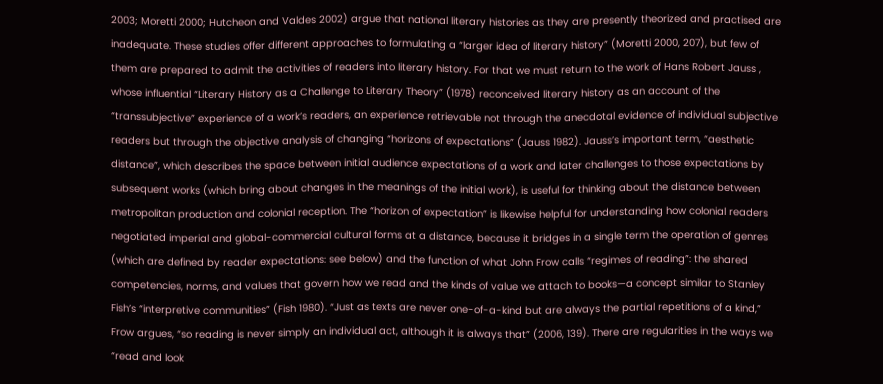2003; Moretti 2000; Hutcheon and Valdes 2002) argue that national literary histories as they are presently theorized and practised are inadequate. These studies offer different approaches to formulating a “larger idea of literary history” (Moretti 2000, 207), but few of them are prepared to admit the activities of readers into literary history. For that we must return to the work of Hans Robert Jauss , whose influential “Literary History as a Challenge to Literary Theory” (1978) reconceived literary history as an account of the “transsubjective” experience of a work’s readers, an experience retrievable not through the anecdotal evidence of individual subjective readers but through the objective analysis of changing “horizons of expectations” (Jauss 1982). Jauss’s important term, “aesthetic distance”, which describes the space between initial audience expectations of a work and later challenges to those expectations by subsequent works (which bring about changes in the meanings of the initial work), is useful for thinking about the distance between metropolitan production and colonial reception. The “horizon of expectation” is likewise helpful for understanding how colonial readers negotiated imperial and global-commercial cultural forms at a distance, because it bridges in a single term the operation of genres (which are defined by reader expectations: see below) and the function of what John Frow calls “regimes of reading”: the shared competencies, norms, and values that govern how we read and the kinds of value we attach to books—a concept similar to Stanley Fish’s “interpretive communities” (Fish 1980). “Just as texts are never one-of-a-kind but are always the partial repetitions of a kind,” Frow argues, “so reading is never simply an individual act, although it is always that” (2006, 139). There are regularities in the ways we “read and look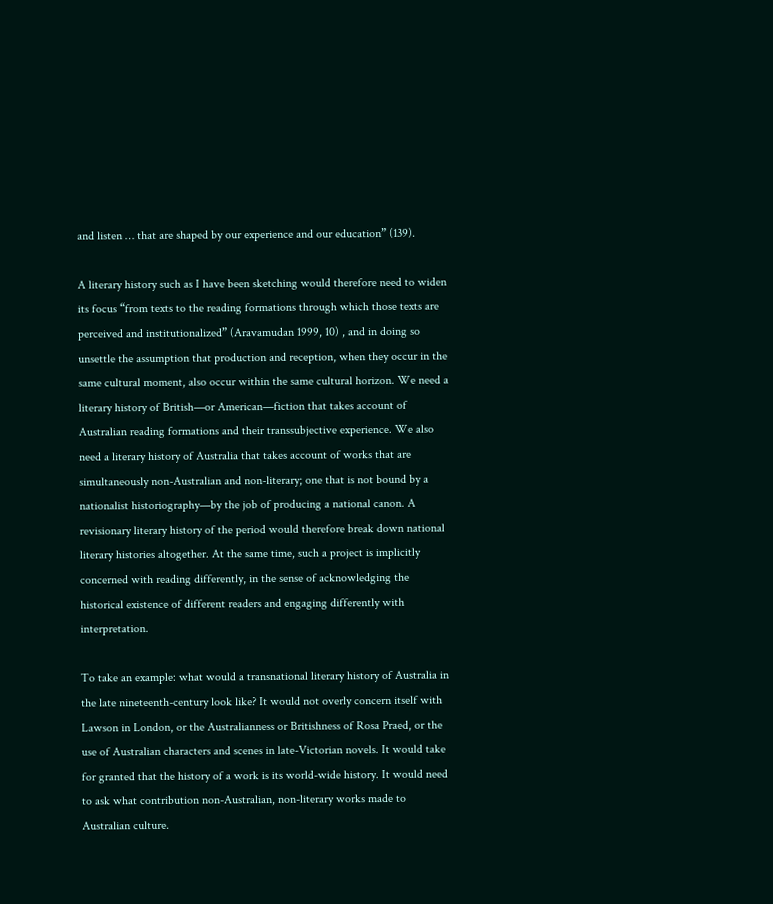and listen … that are shaped by our experience and our education” (139).

A literary history such as I have been sketching would therefore need to widen its focus “from texts to the reading formations through which those texts are perceived and institutionalized” (Aravamudan 1999, 10) , and in doing so unsettle the assumption that production and reception, when they occur in the same cultural moment, also occur within the same cultural horizon. We need a literary history of British—or American—fiction that takes account of Australian reading formations and their transsubjective experience. We also need a literary history of Australia that takes account of works that are simultaneously non-Australian and non-literary; one that is not bound by a nationalist historiography—by the job of producing a national canon. A revisionary literary history of the period would therefore break down national literary histories altogether. At the same time, such a project is implicitly concerned with reading differently, in the sense of acknowledging the historical existence of different readers and engaging differently with interpretation.

To take an example: what would a transnational literary history of Australia in the late nineteenth-century look like? It would not overly concern itself with Lawson in London, or the Australianness or Britishness of Rosa Praed, or the use of Australian characters and scenes in late-Victorian novels. It would take for granted that the history of a work is its world-wide history. It would need to ask what contribution non-Australian, non-literary works made to Australian culture.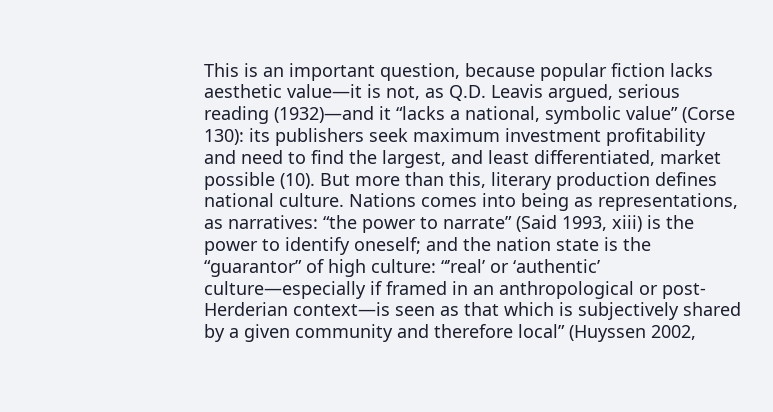This is an important question, because popular fiction lacks aesthetic value—it is not, as Q.D. Leavis argued, serious reading (1932)—and it “lacks a national, symbolic value” (Corse 130): its publishers seek maximum investment profitability and need to find the largest, and least differentiated, market possible (10). But more than this, literary production defines national culture. Nations comes into being as representations, as narratives: “the power to narrate” (Said 1993, xiii) is the power to identify oneself; and the nation state is the “guarantor” of high culture: “’real’ or ‘authentic’ culture—especially if framed in an anthropological or post-Herderian context—is seen as that which is subjectively shared by a given community and therefore local” (Huyssen 2002,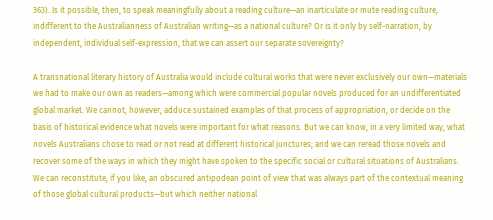363). Is it possible, then, to speak meaningfully about a reading culture—an inarticulate or mute reading culture, indifferent to the Australianness of Australian writing—as a national culture? Or is it only by self-narration, by independent, individual self-expression, that we can assert our separate sovereignty?

A transnational literary history of Australia would include cultural works that were never exclusively our own—materials we had to make our own as readers—among which were commercial popular novels produced for an undifferentiated global market. We cannot, however, adduce sustained examples of that process of appropriation, or decide on the basis of historical evidence what novels were important for what reasons. But we can know, in a very limited way, what novels Australians chose to read or not read at different historical junctures; and we can reread those novels and recover some of the ways in which they might have spoken to the specific social or cultural situations of Australians. We can reconstitute, if you like, an obscured antipodean point of view that was always part of the contextual meaning of those global cultural products—but which neither national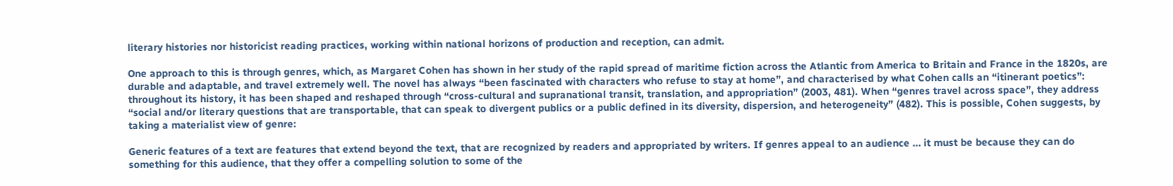literary histories nor historicist reading practices, working within national horizons of production and reception, can admit.

One approach to this is through genres, which, as Margaret Cohen has shown in her study of the rapid spread of maritime fiction across the Atlantic from America to Britain and France in the 1820s, are durable and adaptable, and travel extremely well. The novel has always “been fascinated with characters who refuse to stay at home”, and characterised by what Cohen calls an “itinerant poetics”: throughout its history, it has been shaped and reshaped through “cross-cultural and supranational transit, translation, and appropriation” (2003, 481). When “genres travel across space”, they address “social and/or literary questions that are transportable, that can speak to divergent publics or a public defined in its diversity, dispersion, and heterogeneity” (482). This is possible, Cohen suggests, by taking a materialist view of genre:

Generic features of a text are features that extend beyond the text, that are recognized by readers and appropriated by writers. If genres appeal to an audience … it must be because they can do something for this audience, that they offer a compelling solution to some of the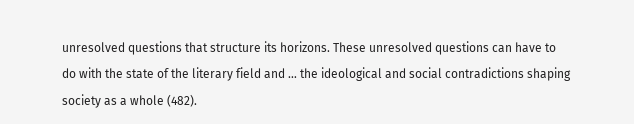unresolved questions that structure its horizons. These unresolved questions can have to do with the state of the literary field and … the ideological and social contradictions shaping society as a whole (482).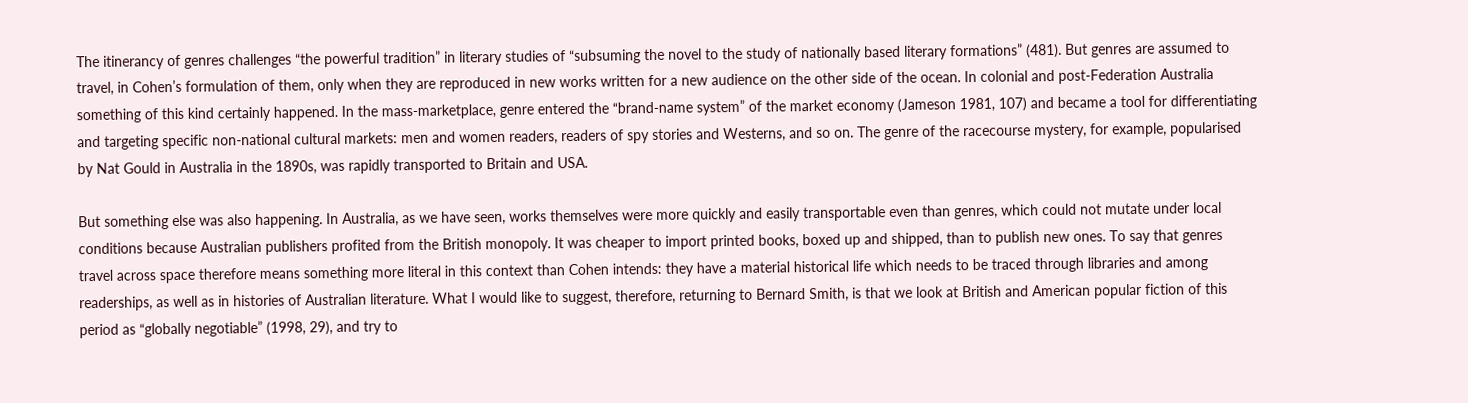The itinerancy of genres challenges “the powerful tradition” in literary studies of “subsuming the novel to the study of nationally based literary formations” (481). But genres are assumed to travel, in Cohen’s formulation of them, only when they are reproduced in new works written for a new audience on the other side of the ocean. In colonial and post-Federation Australia something of this kind certainly happened. In the mass-marketplace, genre entered the “brand-name system” of the market economy (Jameson 1981, 107) and became a tool for differentiating and targeting specific non-national cultural markets: men and women readers, readers of spy stories and Westerns, and so on. The genre of the racecourse mystery, for example, popularised by Nat Gould in Australia in the 1890s, was rapidly transported to Britain and USA.

But something else was also happening. In Australia, as we have seen, works themselves were more quickly and easily transportable even than genres, which could not mutate under local conditions because Australian publishers profited from the British monopoly. It was cheaper to import printed books, boxed up and shipped, than to publish new ones. To say that genres travel across space therefore means something more literal in this context than Cohen intends: they have a material historical life which needs to be traced through libraries and among readerships, as well as in histories of Australian literature. What I would like to suggest, therefore, returning to Bernard Smith, is that we look at British and American popular fiction of this period as “globally negotiable” (1998, 29), and try to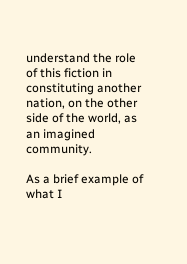understand the role of this fiction in constituting another nation, on the other side of the world, as an imagined community.

As a brief example of what I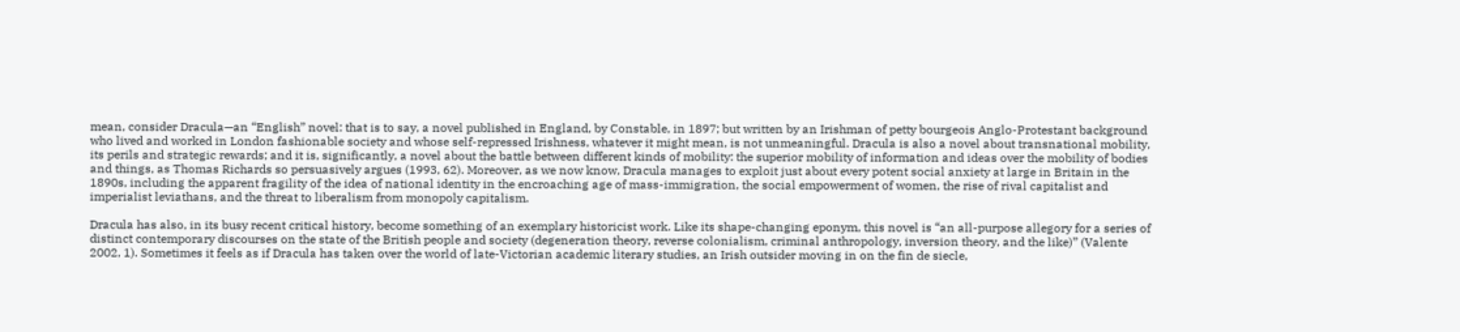mean, consider Dracula—an “English” novel: that is to say, a novel published in England, by Constable, in 1897; but written by an Irishman of petty bourgeois Anglo-Protestant background who lived and worked in London fashionable society and whose self-repressed Irishness, whatever it might mean, is not unmeaningful. Dracula is also a novel about transnational mobility, its perils and strategic rewards; and it is, significantly, a novel about the battle between different kinds of mobility: the superior mobility of information and ideas over the mobility of bodies and things, as Thomas Richards so persuasively argues (1993, 62). Moreover, as we now know, Dracula manages to exploit just about every potent social anxiety at large in Britain in the 1890s, including the apparent fragility of the idea of national identity in the encroaching age of mass-immigration, the social empowerment of women, the rise of rival capitalist and imperialist leviathans, and the threat to liberalism from monopoly capitalism.

Dracula has also, in its busy recent critical history, become something of an exemplary historicist work. Like its shape-changing eponym, this novel is “an all-purpose allegory for a series of distinct contemporary discourses on the state of the British people and society (degeneration theory, reverse colonialism, criminal anthropology, inversion theory, and the like)” (Valente 2002, 1). Sometimes it feels as if Dracula has taken over the world of late-Victorian academic literary studies, an Irish outsider moving in on the fin de siecle,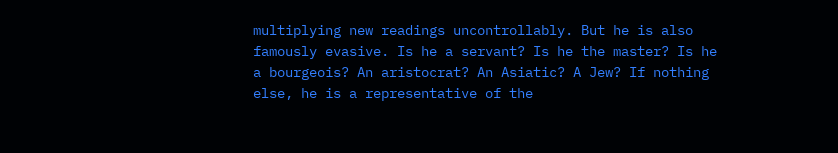multiplying new readings uncontrollably. But he is also famously evasive. Is he a servant? Is he the master? Is he a bourgeois? An aristocrat? An Asiatic? A Jew? If nothing else, he is a representative of the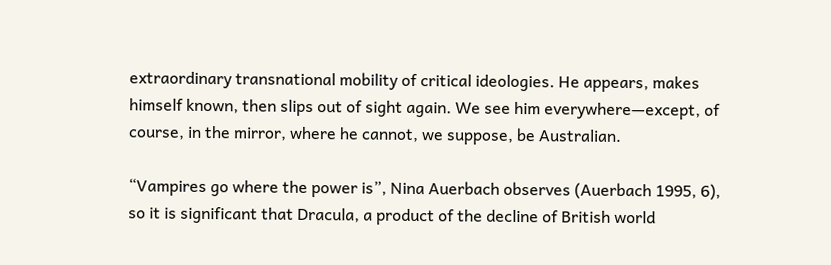extraordinary transnational mobility of critical ideologies. He appears, makes himself known, then slips out of sight again. We see him everywhere—except, of course, in the mirror, where he cannot, we suppose, be Australian.

“Vampires go where the power is”, Nina Auerbach observes (Auerbach 1995, 6), so it is significant that Dracula, a product of the decline of British world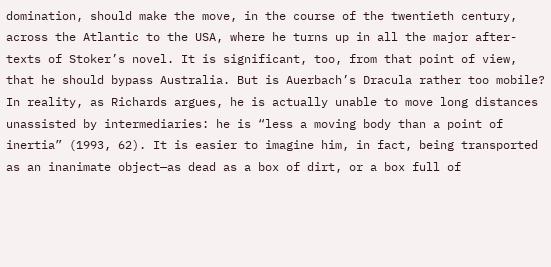domination, should make the move, in the course of the twentieth century, across the Atlantic to the USA, where he turns up in all the major after-texts of Stoker’s novel. It is significant, too, from that point of view, that he should bypass Australia. But is Auerbach’s Dracula rather too mobile? In reality, as Richards argues, he is actually unable to move long distances unassisted by intermediaries: he is “less a moving body than a point of inertia” (1993, 62). It is easier to imagine him, in fact, being transported as an inanimate object—as dead as a box of dirt, or a box full of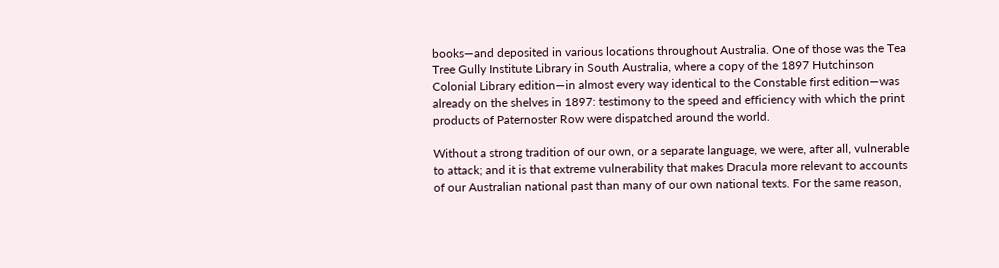books—and deposited in various locations throughout Australia. One of those was the Tea Tree Gully Institute Library in South Australia, where a copy of the 1897 Hutchinson Colonial Library edition—in almost every way identical to the Constable first edition—was already on the shelves in 1897: testimony to the speed and efficiency with which the print products of Paternoster Row were dispatched around the world.

Without a strong tradition of our own, or a separate language, we were, after all, vulnerable to attack; and it is that extreme vulnerability that makes Dracula more relevant to accounts of our Australian national past than many of our own national texts. For the same reason,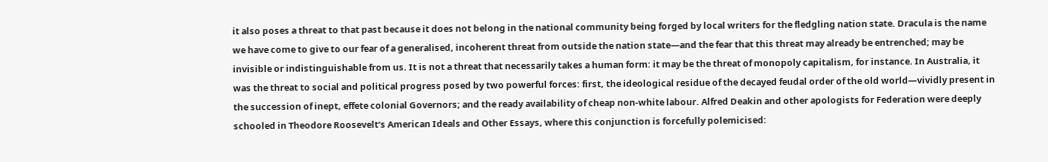it also poses a threat to that past because it does not belong in the national community being forged by local writers for the fledgling nation state. Dracula is the name we have come to give to our fear of a generalised, incoherent threat from outside the nation state—and the fear that this threat may already be entrenched; may be invisible or indistinguishable from us. It is not a threat that necessarily takes a human form: it may be the threat of monopoly capitalism, for instance. In Australia, it was the threat to social and political progress posed by two powerful forces: first, the ideological residue of the decayed feudal order of the old world—vividly present in the succession of inept, effete colonial Governors; and the ready availability of cheap non-white labour. Alfred Deakin and other apologists for Federation were deeply schooled in Theodore Roosevelt’s American Ideals and Other Essays, where this conjunction is forcefully polemicised: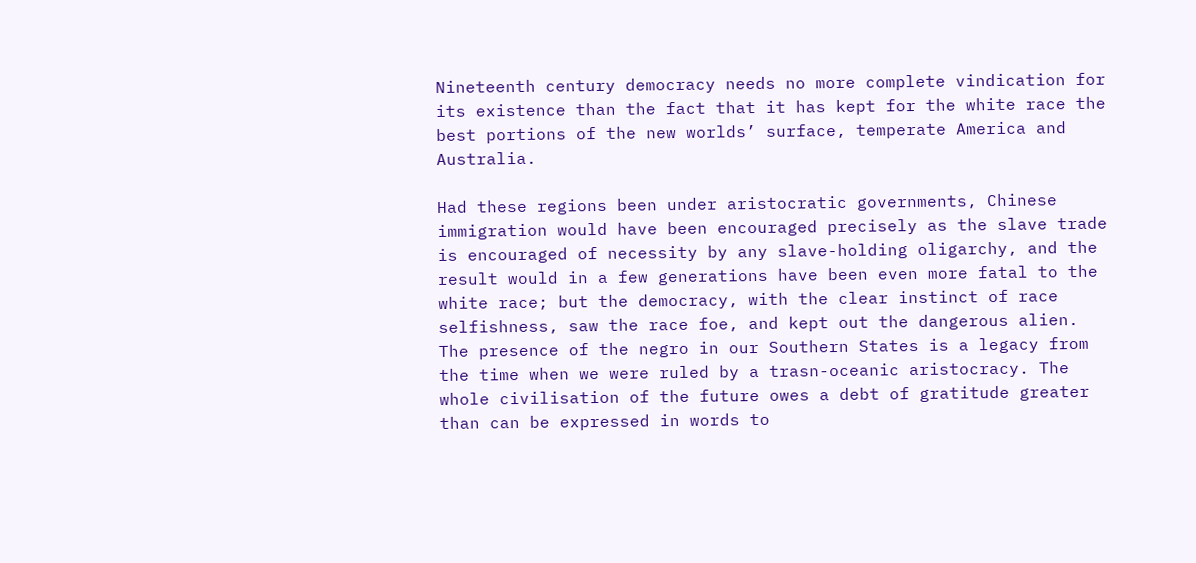Nineteenth century democracy needs no more complete vindication for its existence than the fact that it has kept for the white race the best portions of the new worlds’ surface, temperate America and Australia.

Had these regions been under aristocratic governments, Chinese immigration would have been encouraged precisely as the slave trade is encouraged of necessity by any slave-holding oligarchy, and the result would in a few generations have been even more fatal to the white race; but the democracy, with the clear instinct of race selfishness, saw the race foe, and kept out the dangerous alien. The presence of the negro in our Southern States is a legacy from the time when we were ruled by a trasn-oceanic aristocracy. The whole civilisation of the future owes a debt of gratitude greater than can be expressed in words to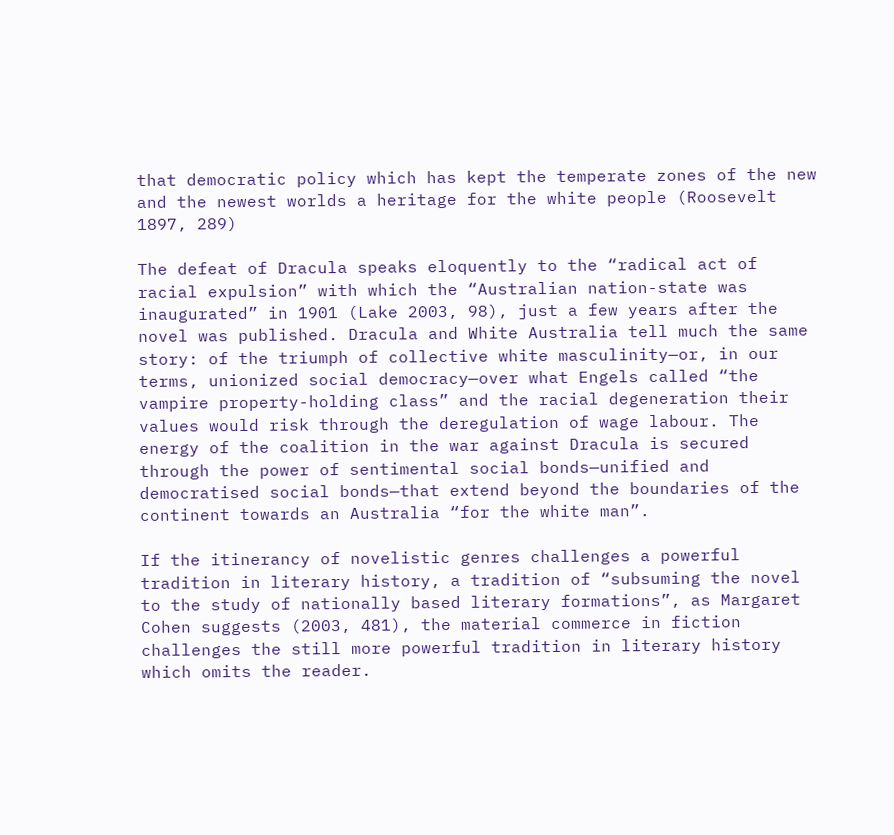that democratic policy which has kept the temperate zones of the new and the newest worlds a heritage for the white people (Roosevelt 1897, 289)

The defeat of Dracula speaks eloquently to the “radical act of racial expulsion” with which the “Australian nation-state was inaugurated” in 1901 (Lake 2003, 98), just a few years after the novel was published. Dracula and White Australia tell much the same story: of the triumph of collective white masculinity—or, in our terms, unionized social democracy—over what Engels called “the vampire property-holding class” and the racial degeneration their values would risk through the deregulation of wage labour. The energy of the coalition in the war against Dracula is secured through the power of sentimental social bonds—unified and democratised social bonds—that extend beyond the boundaries of the continent towards an Australia “for the white man”.

If the itinerancy of novelistic genres challenges a powerful tradition in literary history, a tradition of “subsuming the novel to the study of nationally based literary formations”, as Margaret Cohen suggests (2003, 481), the material commerce in fiction challenges the still more powerful tradition in literary history which omits the reader.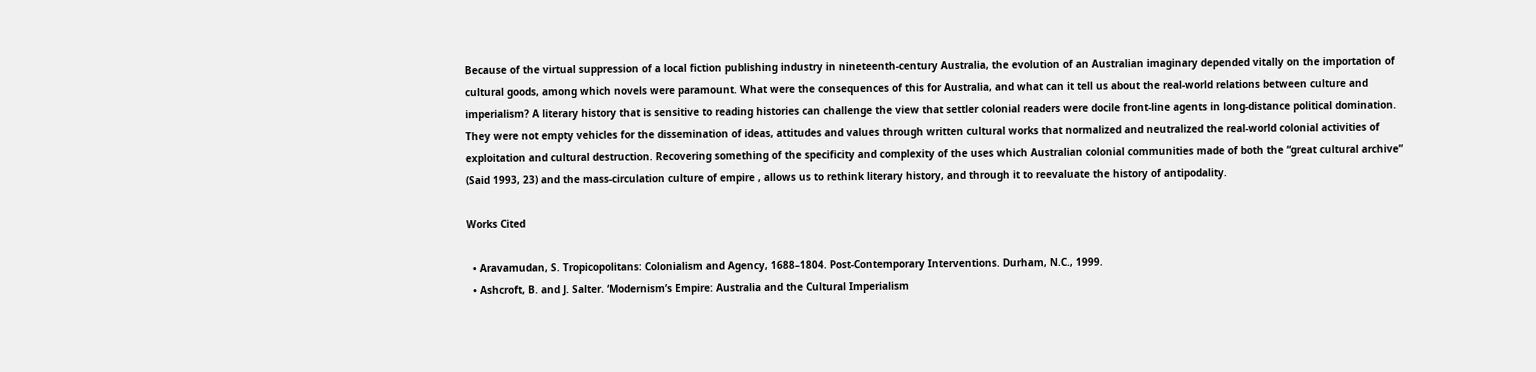Because of the virtual suppression of a local fiction publishing industry in nineteenth-century Australia, the evolution of an Australian imaginary depended vitally on the importation of cultural goods, among which novels were paramount. What were the consequences of this for Australia, and what can it tell us about the real-world relations between culture and imperialism? A literary history that is sensitive to reading histories can challenge the view that settler colonial readers were docile front-line agents in long-distance political domination. They were not empty vehicles for the dissemination of ideas, attitudes and values through written cultural works that normalized and neutralized the real-world colonial activities of exploitation and cultural destruction. Recovering something of the specificity and complexity of the uses which Australian colonial communities made of both the “great cultural archive” (Said 1993, 23) and the mass-circulation culture of empire , allows us to rethink literary history, and through it to reevaluate the history of antipodality.

Works Cited

  • Aravamudan, S. Tropicopolitans: Colonialism and Agency, 1688–1804. Post-Contemporary Interventions. Durham, N.C., 1999.
  • Ashcroft, B. and J. Salter. ‘Modernism’s Empire: Australia and the Cultural Imperialism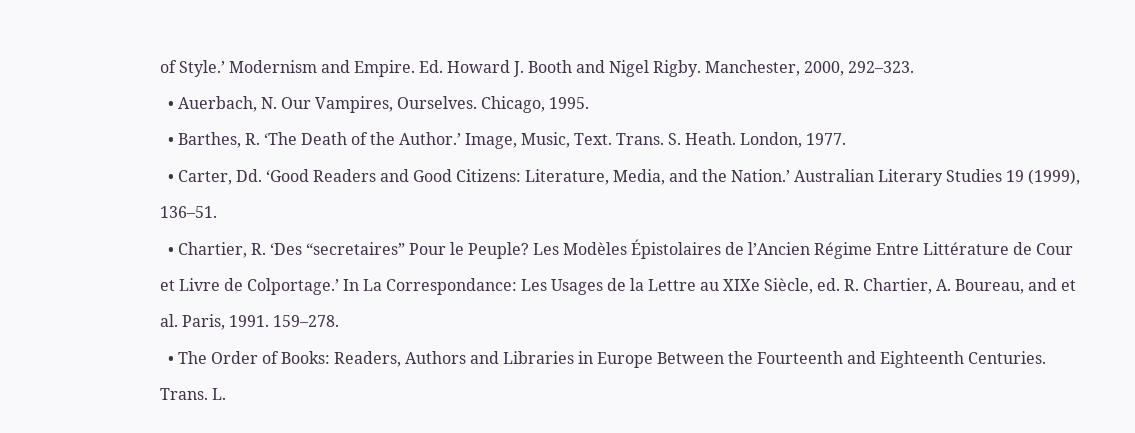of Style.’ Modernism and Empire. Ed. Howard J. Booth and Nigel Rigby. Manchester, 2000, 292–323.
  • Auerbach, N. Our Vampires, Ourselves. Chicago, 1995.
  • Barthes, R. ‘The Death of the Author.’ Image, Music, Text. Trans. S. Heath. London, 1977.
  • Carter, Dd. ‘Good Readers and Good Citizens: Literature, Media, and the Nation.’ Australian Literary Studies 19 (1999), 136–51.
  • Chartier, R. ‘Des “secretaires” Pour le Peuple? Les Modèles Épistolaires de l’Ancien Régime Entre Littérature de Cour et Livre de Colportage.’ In La Correspondance: Les Usages de la Lettre au XIXe Siècle, ed. R. Chartier, A. Boureau, and et al. Paris, 1991. 159–278.
  • The Order of Books: Readers, Authors and Libraries in Europe Between the Fourteenth and Eighteenth Centuries. Trans. L.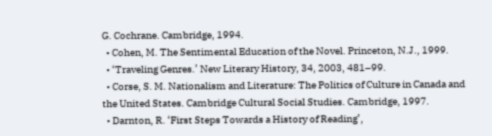G. Cochrane. Cambridge, 1994.
  • Cohen, M. The Sentimental Education of the Novel. Princeton, N.J., 1999.
  • ‘Traveling Genres.’ New Literary History, 34, 2003, 481–99.
  • Corse, S. M. Nationalism and Literature: The Politics of Culture in Canada and the United States. Cambridge Cultural Social Studies. Cambridge, 1997.
  • Darnton, R. ‘First Steps Towards a History of Reading’,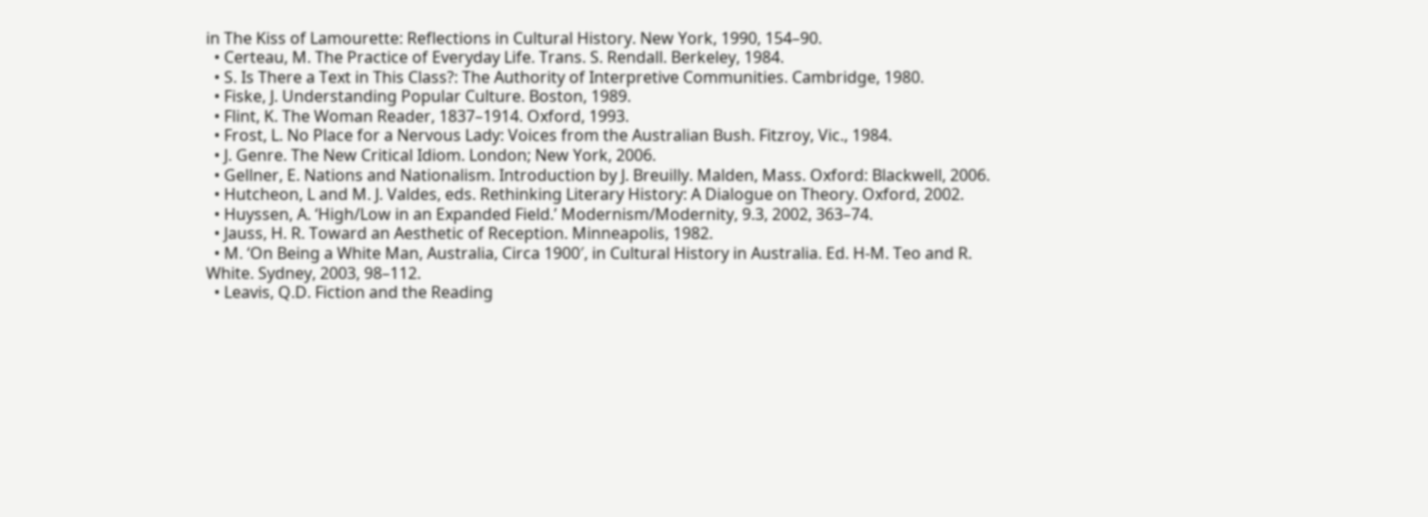in The Kiss of Lamourette: Reflections in Cultural History. New York, 1990, 154–90.
  • Certeau, M. The Practice of Everyday Life. Trans. S. Rendall. Berkeley, 1984.
  • S. Is There a Text in This Class?: The Authority of Interpretive Communities. Cambridge, 1980.
  • Fiske, J. Understanding Popular Culture. Boston, 1989.
  • Flint, K. The Woman Reader, 1837–1914. Oxford, 1993.
  • Frost, L. No Place for a Nervous Lady: Voices from the Australian Bush. Fitzroy, Vic., 1984.
  • J. Genre. The New Critical Idiom. London; New York, 2006.
  • Gellner, E. Nations and Nationalism. Introduction by J. Breuilly. Malden, Mass. Oxford: Blackwell, 2006.
  • Hutcheon, L and M. J. Valdes, eds. Rethinking Literary History: A Dialogue on Theory. Oxford, 2002.
  • Huyssen, A. ‘High/Low in an Expanded Field.’ Modernism/Modernity, 9.3, 2002, 363–74.
  • Jauss, H. R. Toward an Aesthetic of Reception. Minneapolis, 1982.
  • M. ‘On Being a White Man, Australia, Circa 1900′, in Cultural History in Australia. Ed. H-M. Teo and R. White. Sydney, 2003, 98–112.
  • Leavis, Q.D. Fiction and the Reading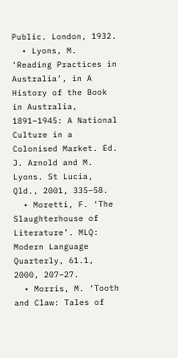Public. London, 1932.
  • Lyons, M. ‘Reading Practices in Australia’, in A History of the Book in Australia, 1891–1945: A National Culture in a Colonised Market. Ed. J. Arnold and M. Lyons. St Lucia, Qld., 2001, 335–58.
  • Moretti, F. ‘The Slaughterhouse of Literature’. MLQ: Modern Language Quarterly, 61.1, 2000, 207–27.
  • Morris, M. ‘Tooth and Claw: Tales of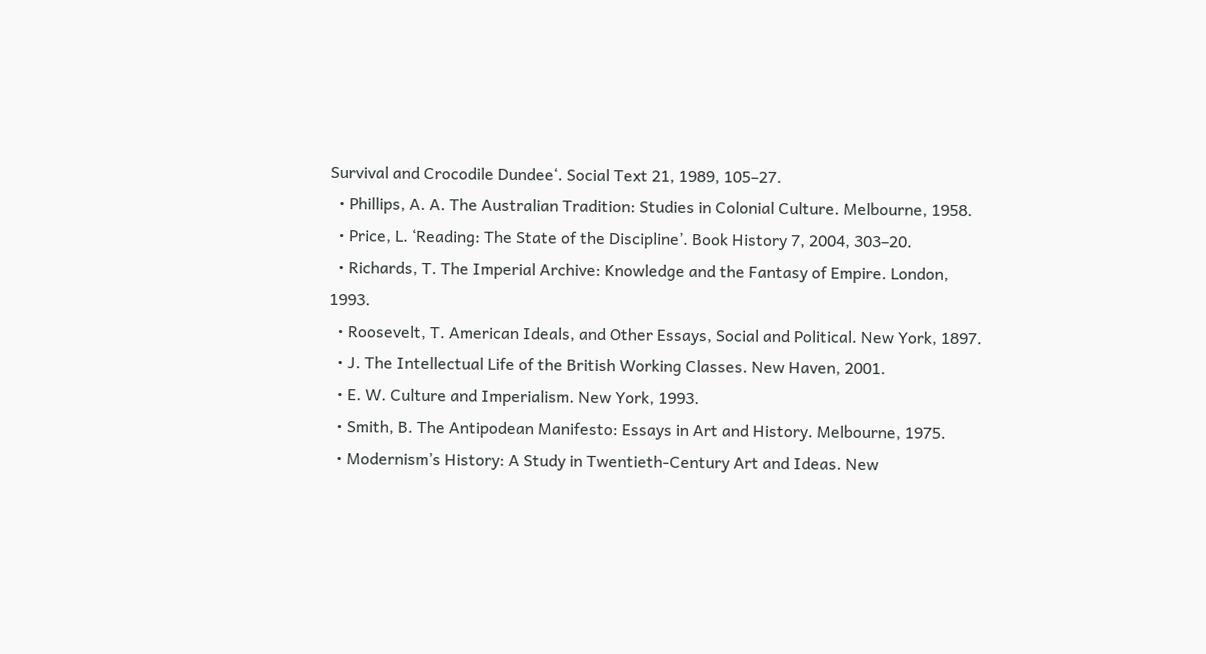Survival and Crocodile Dundee‘. Social Text 21, 1989, 105–27.
  • Phillips, A. A. The Australian Tradition: Studies in Colonial Culture. Melbourne, 1958.
  • Price, L. ‘Reading: The State of the Discipline’. Book History 7, 2004, 303–20.
  • Richards, T. The Imperial Archive: Knowledge and the Fantasy of Empire. London, 1993.
  • Roosevelt, T. American Ideals, and Other Essays, Social and Political. New York, 1897.
  • J. The Intellectual Life of the British Working Classes. New Haven, 2001.
  • E. W. Culture and Imperialism. New York, 1993.
  • Smith, B. The Antipodean Manifesto: Essays in Art and History. Melbourne, 1975.
  • Modernism’s History: A Study in Twentieth-Century Art and Ideas. New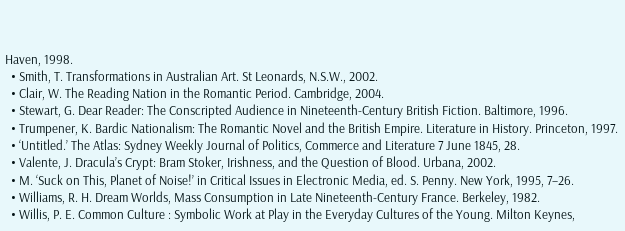Haven, 1998.
  • Smith, T. Transformations in Australian Art. St Leonards, N.S.W., 2002.
  • Clair, W. The Reading Nation in the Romantic Period. Cambridge, 2004.
  • Stewart, G. Dear Reader: The Conscripted Audience in Nineteenth-Century British Fiction. Baltimore, 1996.
  • Trumpener, K. Bardic Nationalism: The Romantic Novel and the British Empire. Literature in History. Princeton, 1997.
  • ‘Untitled.’ The Atlas: Sydney Weekly Journal of Politics, Commerce and Literature 7 June 1845, 28.
  • Valente, J. Dracula’s Crypt: Bram Stoker, Irishness, and the Question of Blood. Urbana, 2002.
  • M. ‘Suck on This, Planet of Noise!’ in Critical Issues in Electronic Media, ed. S. Penny. New York, 1995, 7–26.
  • Williams, R. H. Dream Worlds, Mass Consumption in Late Nineteenth-Century France. Berkeley, 1982.
  • Willis, P. E. Common Culture : Symbolic Work at Play in the Everyday Cultures of the Young. Milton Keynes,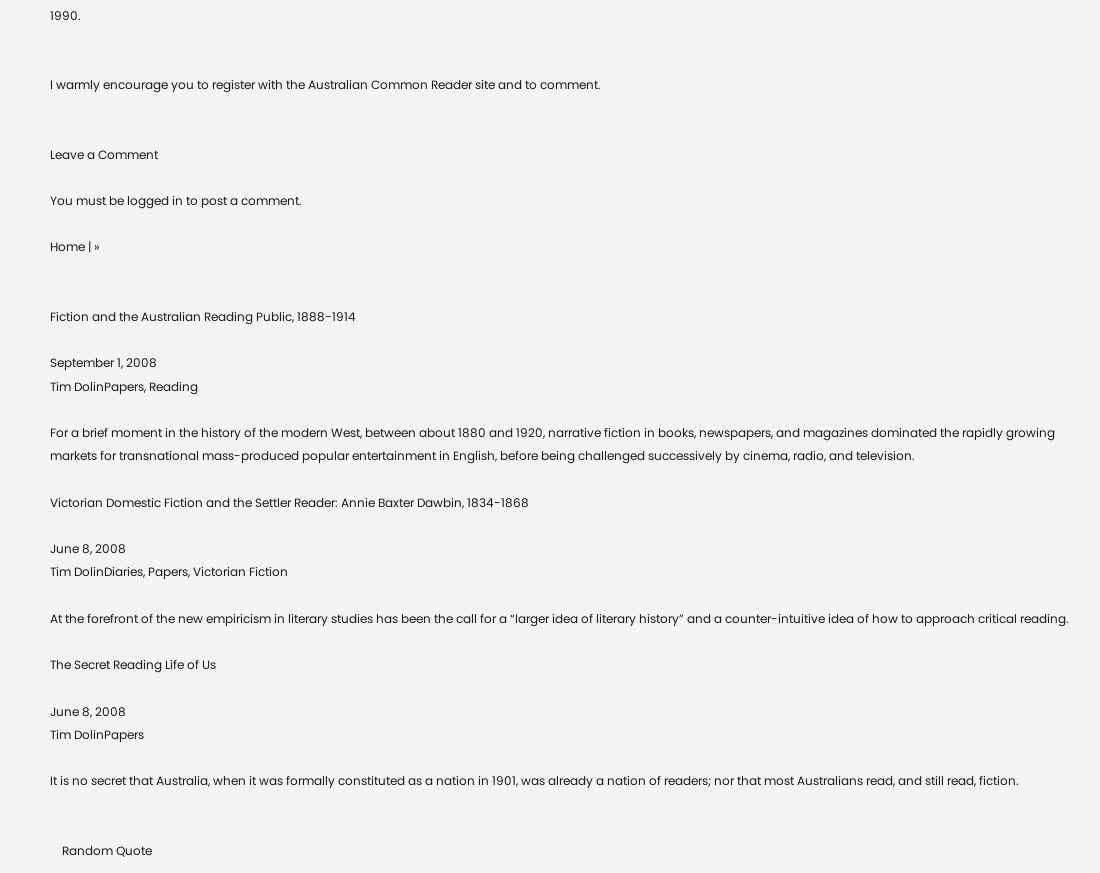1990.


I warmly encourage you to register with the Australian Common Reader site and to comment.


Leave a Comment

You must be logged in to post a comment.

Home | »


Fiction and the Australian Reading Public, 1888-1914

September 1, 2008
Tim DolinPapers, Reading

For a brief moment in the history of the modern West, between about 1880 and 1920, narrative fiction in books, newspapers, and magazines dominated the rapidly growing markets for transnational mass-produced popular entertainment in English, before being challenged successively by cinema, radio, and television.

Victorian Domestic Fiction and the Settler Reader: Annie Baxter Dawbin, 1834-1868

June 8, 2008
Tim DolinDiaries, Papers, Victorian Fiction

At the forefront of the new empiricism in literary studies has been the call for a “larger idea of literary history” and a counter-intuitive idea of how to approach critical reading.

The Secret Reading Life of Us

June 8, 2008
Tim DolinPapers

It is no secret that Australia, when it was formally constituted as a nation in 1901, was already a nation of readers; nor that most Australians read, and still read, fiction.


    Random Quote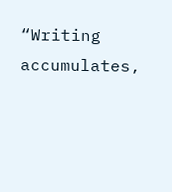“Writing accumulates,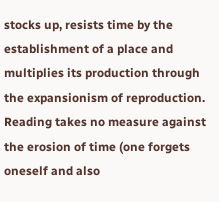stocks up, resists time by the establishment of a place and multiplies its production through the expansionism of reproduction. Reading takes no measure against the erosion of time (one forgets oneself and also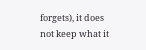forgets), it does not keep what it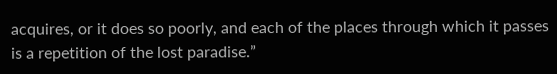acquires, or it does so poorly, and each of the places through which it passes is a repetition of the lost paradise.”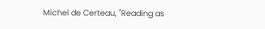Michel de Certeau, "Reading as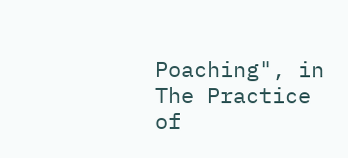Poaching", in The Practice of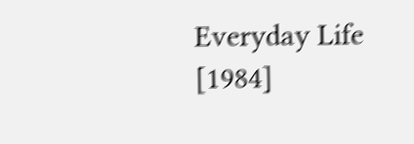Everyday Life [1984]